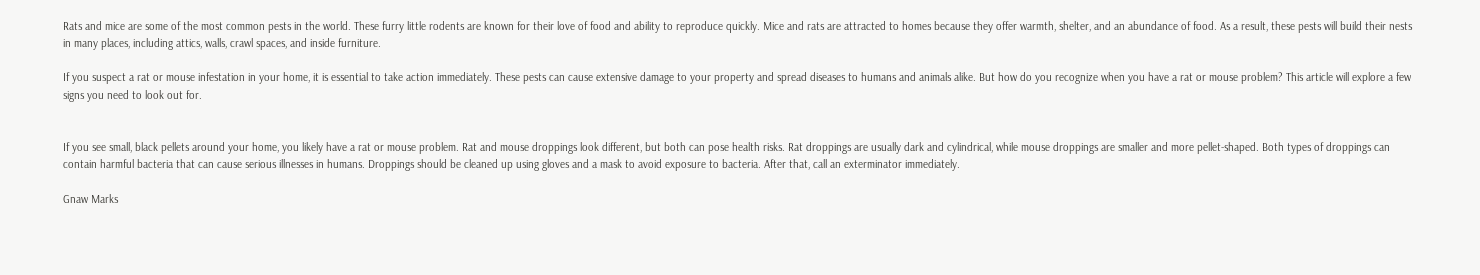Rats and mice are some of the most common pests in the world. These furry little rodents are known for their love of food and ability to reproduce quickly. Mice and rats are attracted to homes because they offer warmth, shelter, and an abundance of food. As a result, these pests will build their nests in many places, including attics, walls, crawl spaces, and inside furniture.

If you suspect a rat or mouse infestation in your home, it is essential to take action immediately. These pests can cause extensive damage to your property and spread diseases to humans and animals alike. But how do you recognize when you have a rat or mouse problem? This article will explore a few signs you need to look out for.


If you see small, black pellets around your home, you likely have a rat or mouse problem. Rat and mouse droppings look different, but both can pose health risks. Rat droppings are usually dark and cylindrical, while mouse droppings are smaller and more pellet-shaped. Both types of droppings can contain harmful bacteria that can cause serious illnesses in humans. Droppings should be cleaned up using gloves and a mask to avoid exposure to bacteria. After that, call an exterminator immediately.

Gnaw Marks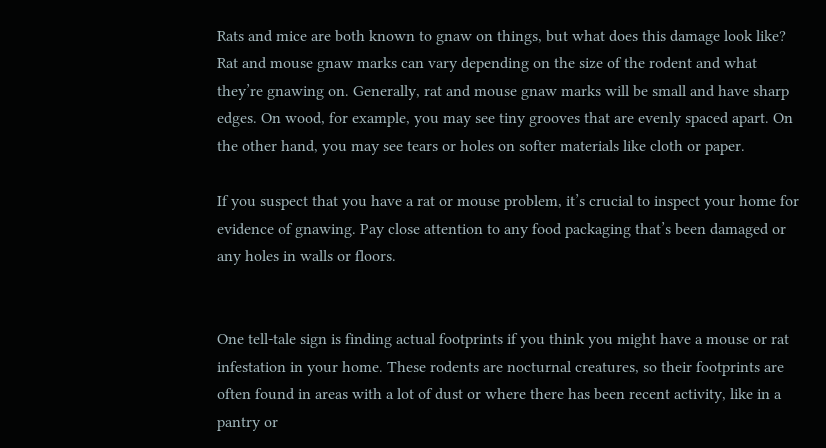Rats and mice are both known to gnaw on things, but what does this damage look like? Rat and mouse gnaw marks can vary depending on the size of the rodent and what they’re gnawing on. Generally, rat and mouse gnaw marks will be small and have sharp edges. On wood, for example, you may see tiny grooves that are evenly spaced apart. On the other hand, you may see tears or holes on softer materials like cloth or paper.

If you suspect that you have a rat or mouse problem, it’s crucial to inspect your home for evidence of gnawing. Pay close attention to any food packaging that’s been damaged or any holes in walls or floors.


One tell-tale sign is finding actual footprints if you think you might have a mouse or rat infestation in your home. These rodents are nocturnal creatures, so their footprints are often found in areas with a lot of dust or where there has been recent activity, like in a pantry or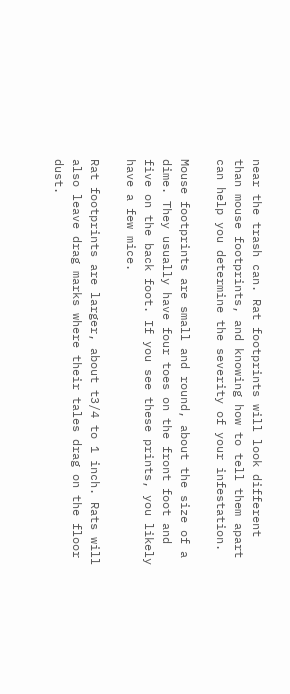near the trash can. Rat footprints will look different than mouse footprints, and knowing how to tell them apart can help you determine the severity of your infestation.

Mouse footprints are small and round, about the size of a dime. They usually have four toes on the front foot and five on the back foot. If you see these prints, you likely have a few mice.

Rat footprints are larger, about t3/4 to 1 inch. Rats will also leave drag marks where their tales drag on the floor dust.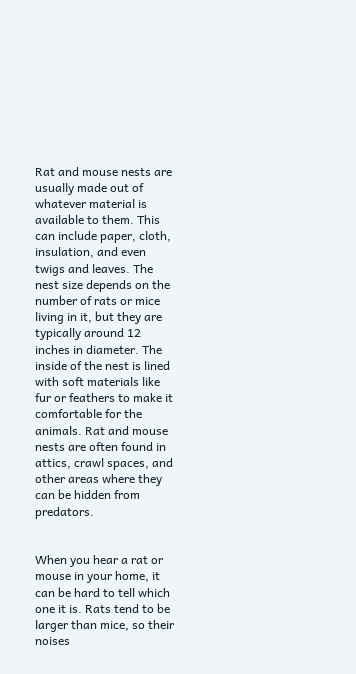Rat and mouse nests are usually made out of whatever material is available to them. This can include paper, cloth, insulation, and even twigs and leaves. The nest size depends on the number of rats or mice living in it, but they are typically around 12 inches in diameter. The inside of the nest is lined with soft materials like fur or feathers to make it comfortable for the animals. Rat and mouse nests are often found in attics, crawl spaces, and other areas where they can be hidden from predators.


When you hear a rat or mouse in your home, it can be hard to tell which one it is. Rats tend to be larger than mice, so their noises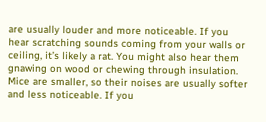are usually louder and more noticeable. If you hear scratching sounds coming from your walls or ceiling, it’s likely a rat. You might also hear them gnawing on wood or chewing through insulation. Mice are smaller, so their noises are usually softer and less noticeable. If you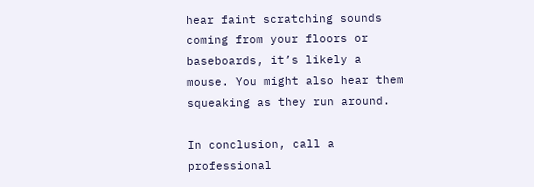hear faint scratching sounds coming from your floors or baseboards, it’s likely a mouse. You might also hear them squeaking as they run around.

In conclusion, call a professional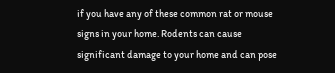if you have any of these common rat or mouse signs in your home. Rodents can cause significant damage to your home and can pose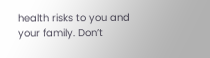health risks to you and your family. Don’t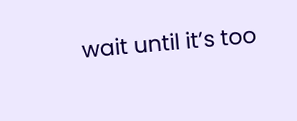wait until it’s too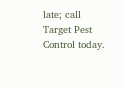late; call Target Pest Control today.